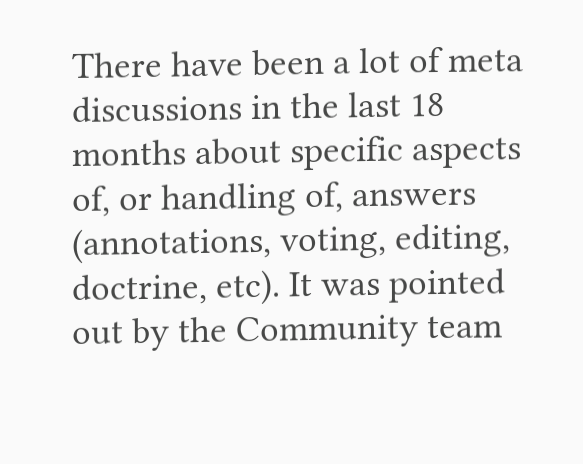There have been a lot of meta discussions in the last 18 months about specific aspects of, or handling of, answers (annotations, voting, editing, doctrine, etc). It was pointed out by the Community team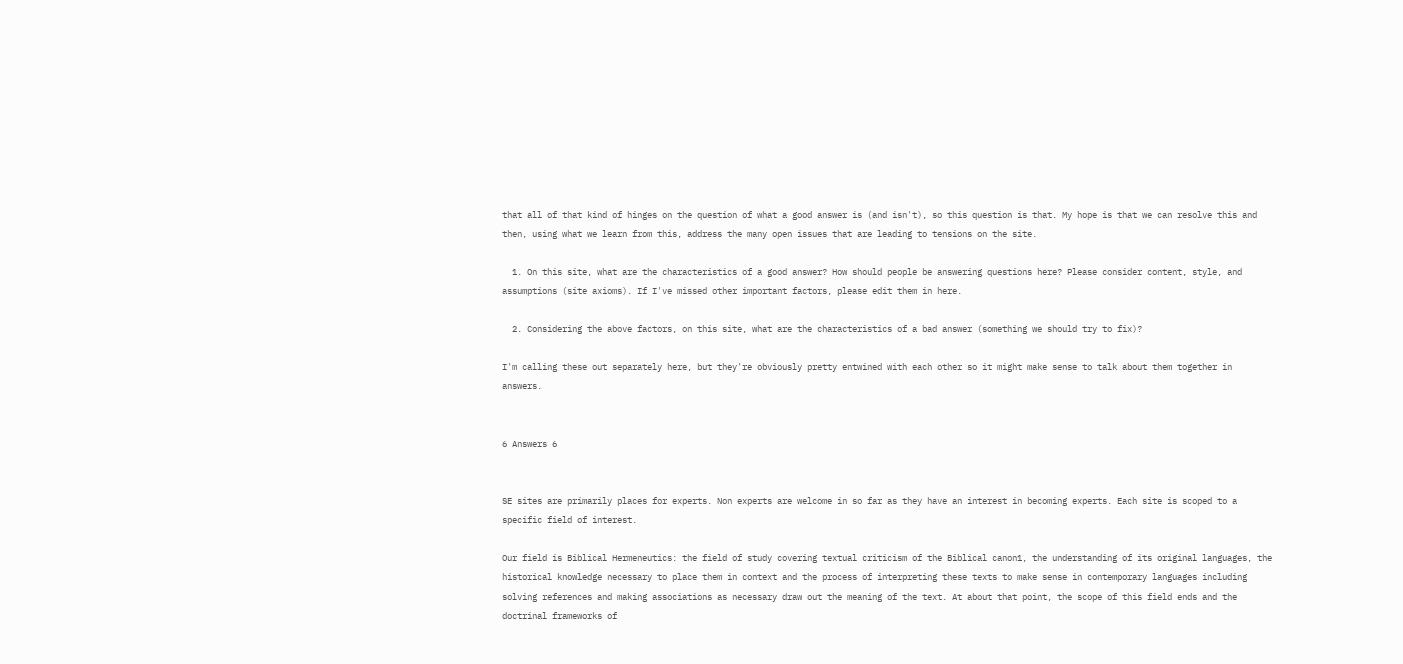that all of that kind of hinges on the question of what a good answer is (and isn't), so this question is that. My hope is that we can resolve this and then, using what we learn from this, address the many open issues that are leading to tensions on the site.

  1. On this site, what are the characteristics of a good answer? How should people be answering questions here? Please consider content, style, and assumptions (site axioms). If I've missed other important factors, please edit them in here.

  2. Considering the above factors, on this site, what are the characteristics of a bad answer (something we should try to fix)?

I'm calling these out separately here, but they're obviously pretty entwined with each other so it might make sense to talk about them together in answers.


6 Answers 6


SE sites are primarily places for experts. Non experts are welcome in so far as they have an interest in becoming experts. Each site is scoped to a specific field of interest.

Our field is Biblical Hermeneutics: the field of study covering textual criticism of the Biblical canon1, the understanding of its original languages, the historical knowledge necessary to place them in context and the process of interpreting these texts to make sense in contemporary languages including solving references and making associations as necessary draw out the meaning of the text. At about that point, the scope of this field ends and the doctrinal frameworks of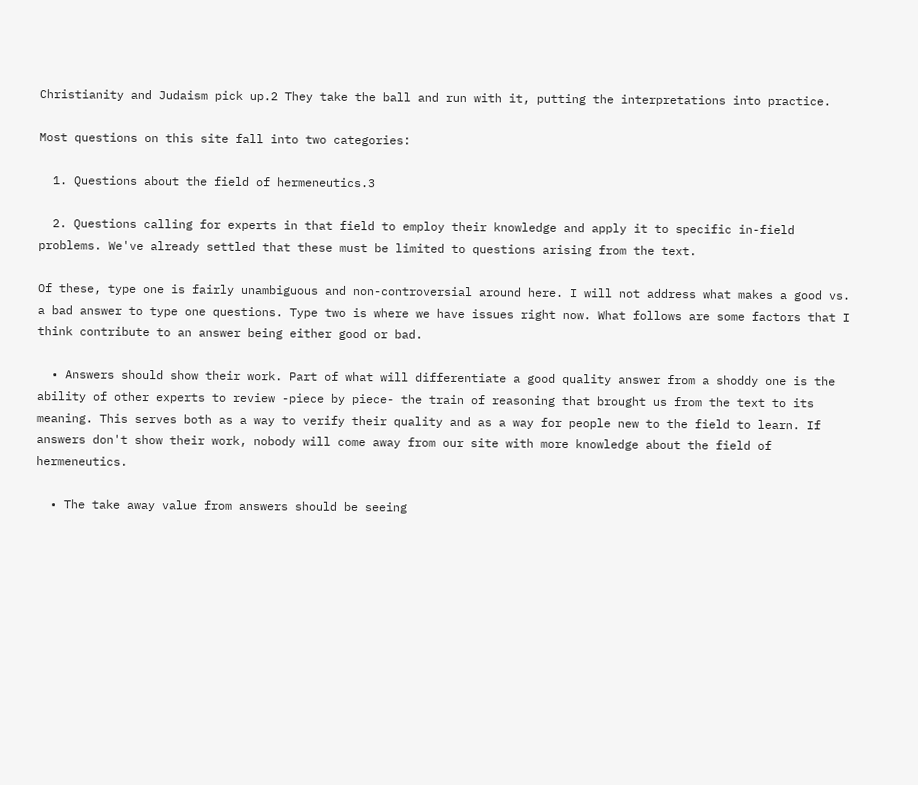Christianity and Judaism pick up.2 They take the ball and run with it, putting the interpretations into practice.

Most questions on this site fall into two categories:

  1. Questions about the field of hermeneutics.3

  2. Questions calling for experts in that field to employ their knowledge and apply it to specific in-field problems. We've already settled that these must be limited to questions arising from the text.

Of these, type one is fairly unambiguous and non-controversial around here. I will not address what makes a good vs. a bad answer to type one questions. Type two is where we have issues right now. What follows are some factors that I think contribute to an answer being either good or bad.

  • Answers should show their work. Part of what will differentiate a good quality answer from a shoddy one is the ability of other experts to review -piece by piece- the train of reasoning that brought us from the text to its meaning. This serves both as a way to verify their quality and as a way for people new to the field to learn. If answers don't show their work, nobody will come away from our site with more knowledge about the field of hermeneutics.

  • The take away value from answers should be seeing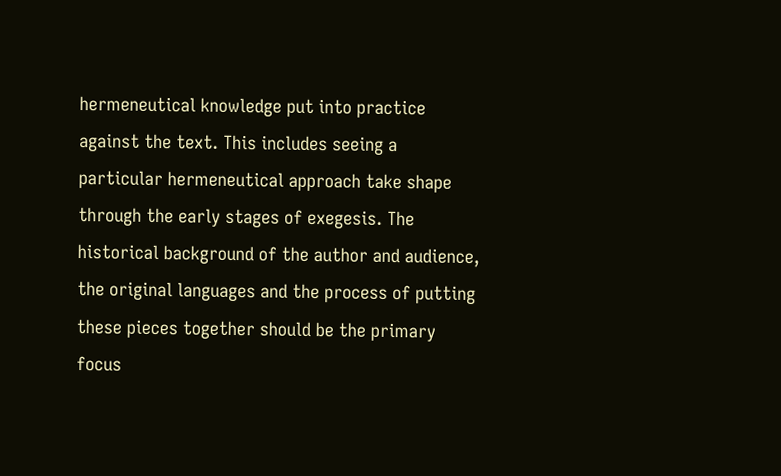hermeneutical knowledge put into practice against the text. This includes seeing a particular hermeneutical approach take shape through the early stages of exegesis. The historical background of the author and audience, the original languages and the process of putting these pieces together should be the primary focus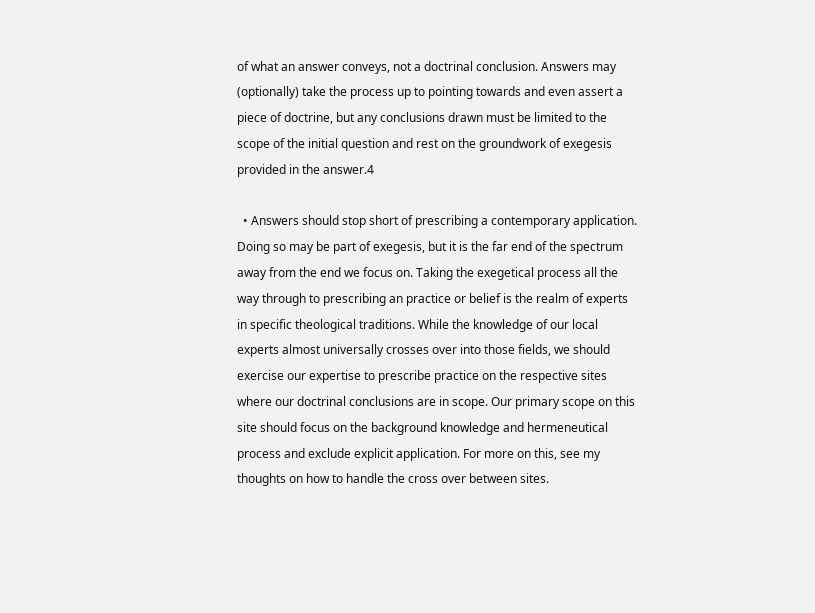of what an answer conveys, not a doctrinal conclusion. Answers may (optionally) take the process up to pointing towards and even assert a piece of doctrine, but any conclusions drawn must be limited to the scope of the initial question and rest on the groundwork of exegesis provided in the answer.4

  • Answers should stop short of prescribing a contemporary application. Doing so may be part of exegesis, but it is the far end of the spectrum away from the end we focus on. Taking the exegetical process all the way through to prescribing an practice or belief is the realm of experts in specific theological traditions. While the knowledge of our local experts almost universally crosses over into those fields, we should exercise our expertise to prescribe practice on the respective sites where our doctrinal conclusions are in scope. Our primary scope on this site should focus on the background knowledge and hermeneutical process and exclude explicit application. For more on this, see my thoughts on how to handle the cross over between sites.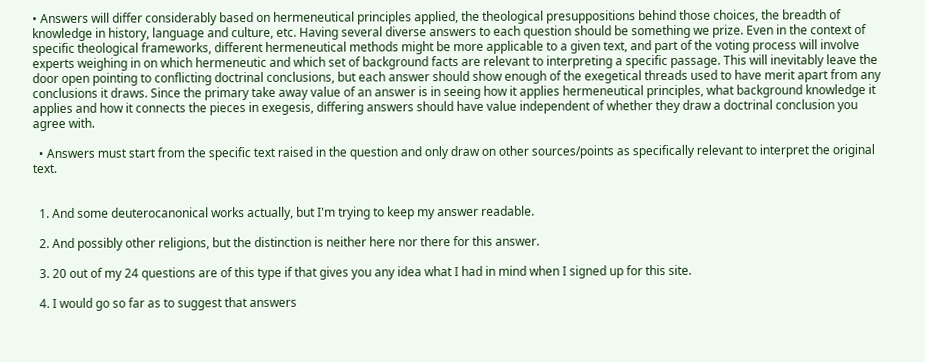• Answers will differ considerably based on hermeneutical principles applied, the theological presuppositions behind those choices, the breadth of knowledge in history, language and culture, etc. Having several diverse answers to each question should be something we prize. Even in the context of specific theological frameworks, different hermeneutical methods might be more applicable to a given text, and part of the voting process will involve experts weighing in on which hermeneutic and which set of background facts are relevant to interpreting a specific passage. This will inevitably leave the door open pointing to conflicting doctrinal conclusions, but each answer should show enough of the exegetical threads used to have merit apart from any conclusions it draws. Since the primary take away value of an answer is in seeing how it applies hermeneutical principles, what background knowledge it applies and how it connects the pieces in exegesis, differing answers should have value independent of whether they draw a doctrinal conclusion you agree with.

  • Answers must start from the specific text raised in the question and only draw on other sources/points as specifically relevant to interpret the original text.


  1. And some deuterocanonical works actually, but I'm trying to keep my answer readable.

  2. And possibly other religions, but the distinction is neither here nor there for this answer.

  3. 20 out of my 24 questions are of this type if that gives you any idea what I had in mind when I signed up for this site.

  4. I would go so far as to suggest that answers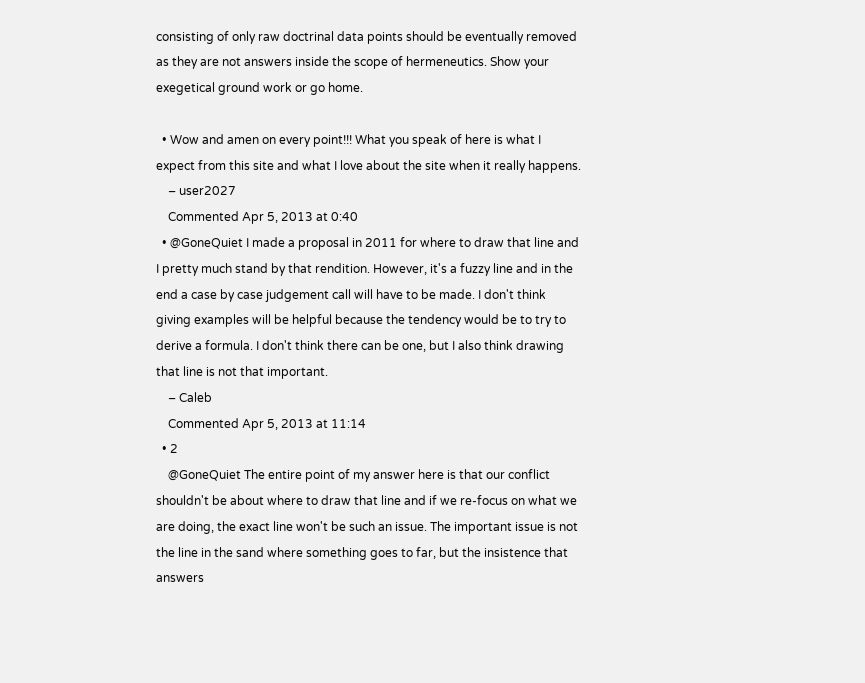consisting of only raw doctrinal data points should be eventually removed as they are not answers inside the scope of hermeneutics. Show your exegetical ground work or go home.

  • Wow and amen on every point!!! What you speak of here is what I expect from this site and what I love about the site when it really happens.
    – user2027
    Commented Apr 5, 2013 at 0:40
  • @GoneQuiet I made a proposal in 2011 for where to draw that line and I pretty much stand by that rendition. However, it's a fuzzy line and in the end a case by case judgement call will have to be made. I don't think giving examples will be helpful because the tendency would be to try to derive a formula. I don't think there can be one, but I also think drawing that line is not that important.
    – Caleb
    Commented Apr 5, 2013 at 11:14
  • 2
    @GoneQuiet The entire point of my answer here is that our conflict shouldn't be about where to draw that line and if we re-focus on what we are doing, the exact line won't be such an issue. The important issue is not the line in the sand where something goes to far, but the insistence that answers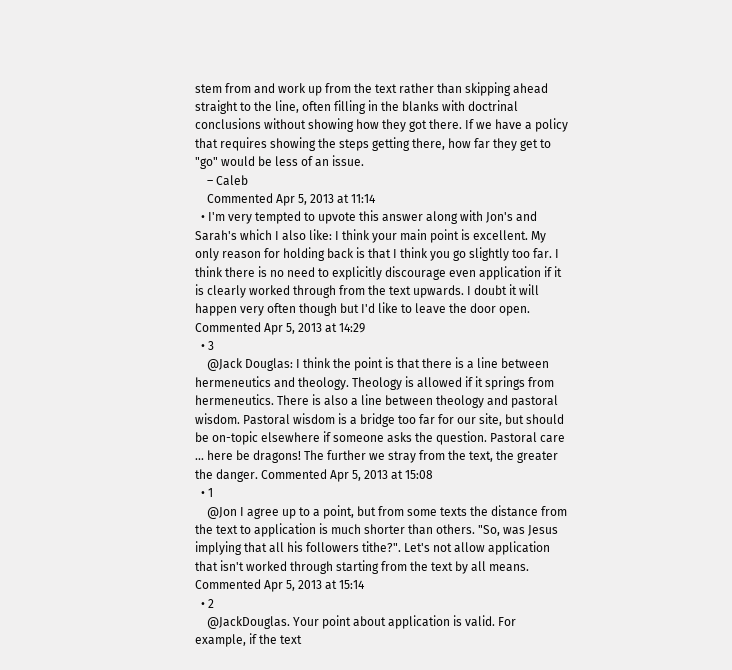stem from and work up from the text rather than skipping ahead straight to the line, often filling in the blanks with doctrinal conclusions without showing how they got there. If we have a policy that requires showing the steps getting there, how far they get to "go" would be less of an issue.
    – Caleb
    Commented Apr 5, 2013 at 11:14
  • I'm very tempted to upvote this answer along with Jon's and Sarah's which I also like: I think your main point is excellent. My only reason for holding back is that I think you go slightly too far. I think there is no need to explicitly discourage even application if it is clearly worked through from the text upwards. I doubt it will happen very often though but I'd like to leave the door open. Commented Apr 5, 2013 at 14:29
  • 3
    @Jack Douglas: I think the point is that there is a line between hermeneutics and theology. Theology is allowed if it springs from hermeneutics. There is also a line between theology and pastoral wisdom. Pastoral wisdom is a bridge too far for our site, but should be on-topic elsewhere if someone asks the question. Pastoral care ... here be dragons! The further we stray from the text, the greater the danger. Commented Apr 5, 2013 at 15:08
  • 1
    @Jon I agree up to a point, but from some texts the distance from the text to application is much shorter than others. "So, was Jesus implying that all his followers tithe?". Let's not allow application that isn't worked through starting from the text by all means. Commented Apr 5, 2013 at 15:14
  • 2
    @JackDouglas. Your point about application is valid. For example, if the text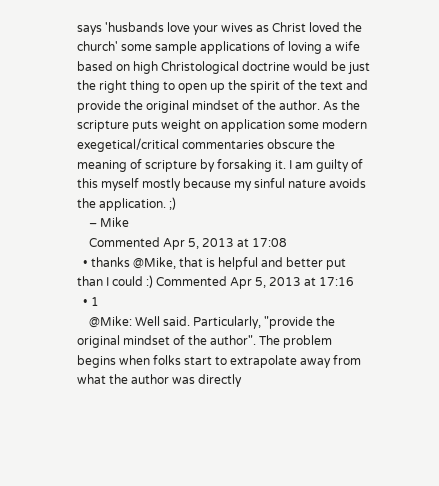says 'husbands love your wives as Christ loved the church' some sample applications of loving a wife based on high Christological doctrine would be just the right thing to open up the spirit of the text and provide the original mindset of the author. As the scripture puts weight on application some modern exegetical/critical commentaries obscure the meaning of scripture by forsaking it. I am guilty of this myself mostly because my sinful nature avoids the application. ;)
    – Mike
    Commented Apr 5, 2013 at 17:08
  • thanks @Mike, that is helpful and better put than I could :) Commented Apr 5, 2013 at 17:16
  • 1
    @Mike: Well said. Particularly, "provide the original mindset of the author". The problem begins when folks start to extrapolate away from what the author was directly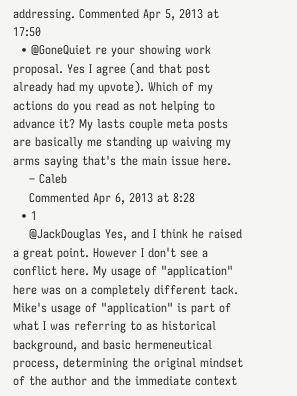addressing. Commented Apr 5, 2013 at 17:50
  • @GoneQuiet re your showing work proposal. Yes I agree (and that post already had my upvote). Which of my actions do you read as not helping to advance it? My lasts couple meta posts are basically me standing up waiving my arms saying that's the main issue here.
    – Caleb
    Commented Apr 6, 2013 at 8:28
  • 1
    @JackDouglas Yes, and I think he raised a great point. However I don't see a conflict here. My usage of "application" here was on a completely different tack. Mike's usage of "application" is part of what I was referring to as historical background, and basic hermeneutical process, determining the original mindset of the author and the immediate context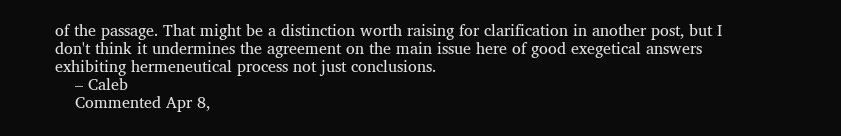of the passage. That might be a distinction worth raising for clarification in another post, but I don't think it undermines the agreement on the main issue here of good exegetical answers exhibiting hermeneutical process not just conclusions.
    – Caleb
    Commented Apr 8,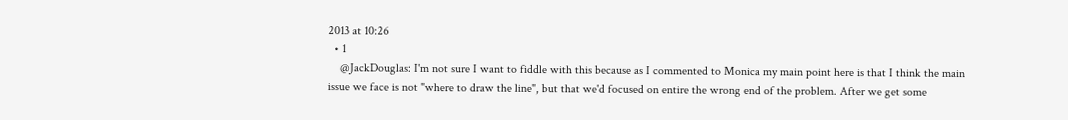2013 at 10:26
  • 1
    @JackDouglas: I'm not sure I want to fiddle with this because as I commented to Monica my main point here is that I think the main issue we face is not "where to draw the line", but that we'd focused on entire the wrong end of the problem. After we get some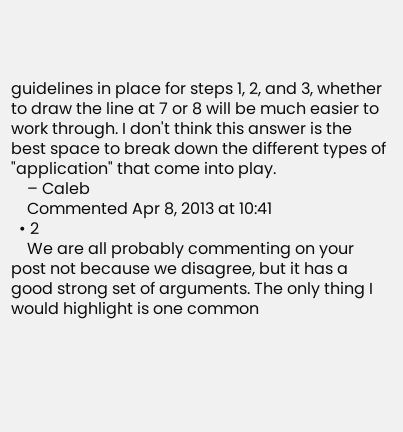guidelines in place for steps 1, 2, and 3, whether to draw the line at 7 or 8 will be much easier to work through. I don't think this answer is the best space to break down the different types of "application" that come into play.
    – Caleb
    Commented Apr 8, 2013 at 10:41
  • 2
    We are all probably commenting on your post not because we disagree, but it has a good strong set of arguments. The only thing I would highlight is one common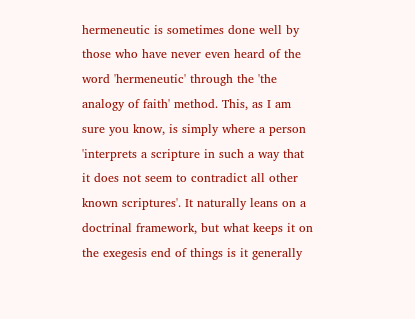hermeneutic is sometimes done well by those who have never even heard of the word 'hermeneutic' through the 'the analogy of faith' method. This, as I am sure you know, is simply where a person 'interprets a scripture in such a way that it does not seem to contradict all other known scriptures'. It naturally leans on a doctrinal framework, but what keeps it on the exegesis end of things is it generally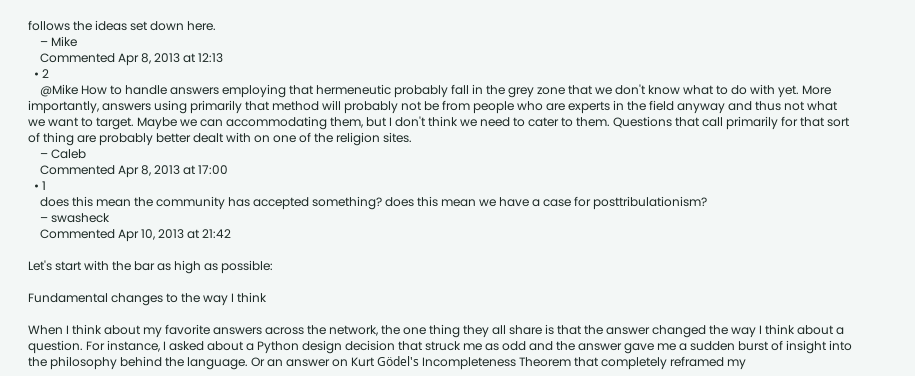follows the ideas set down here.
    – Mike
    Commented Apr 8, 2013 at 12:13
  • 2
    @Mike How to handle answers employing that hermeneutic probably fall in the grey zone that we don't know what to do with yet. More importantly, answers using primarily that method will probably not be from people who are experts in the field anyway and thus not what we want to target. Maybe we can accommodating them, but I don't think we need to cater to them. Questions that call primarily for that sort of thing are probably better dealt with on one of the religion sites.
    – Caleb
    Commented Apr 8, 2013 at 17:00
  • 1
    does this mean the community has accepted something? does this mean we have a case for posttribulationism?
    – swasheck
    Commented Apr 10, 2013 at 21:42

Let's start with the bar as high as possible:

Fundamental changes to the way I think

When I think about my favorite answers across the network, the one thing they all share is that the answer changed the way I think about a question. For instance, I asked about a Python design decision that struck me as odd and the answer gave me a sudden burst of insight into the philosophy behind the language. Or an answer on Kurt Gödel's Incompleteness Theorem that completely reframed my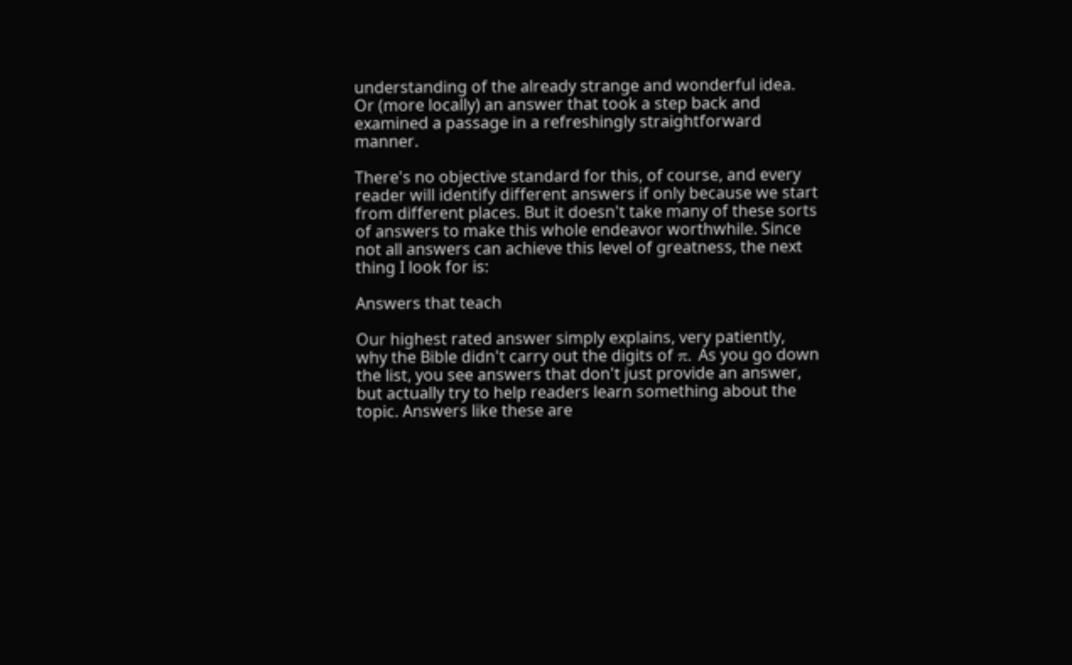understanding of the already strange and wonderful idea. Or (more locally) an answer that took a step back and examined a passage in a refreshingly straightforward manner.

There's no objective standard for this, of course, and every reader will identify different answers if only because we start from different places. But it doesn't take many of these sorts of answers to make this whole endeavor worthwhile. Since not all answers can achieve this level of greatness, the next thing I look for is:

Answers that teach

Our highest rated answer simply explains, very patiently, why the Bible didn't carry out the digits of π. As you go down the list, you see answers that don't just provide an answer, but actually try to help readers learn something about the topic. Answers like these are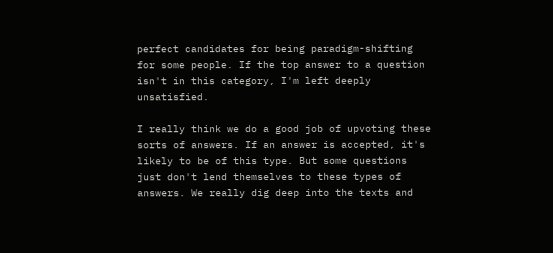perfect candidates for being paradigm-shifting for some people. If the top answer to a question isn't in this category, I'm left deeply unsatisfied.

I really think we do a good job of upvoting these sorts of answers. If an answer is accepted, it's likely to be of this type. But some questions just don't lend themselves to these types of answers. We really dig deep into the texts and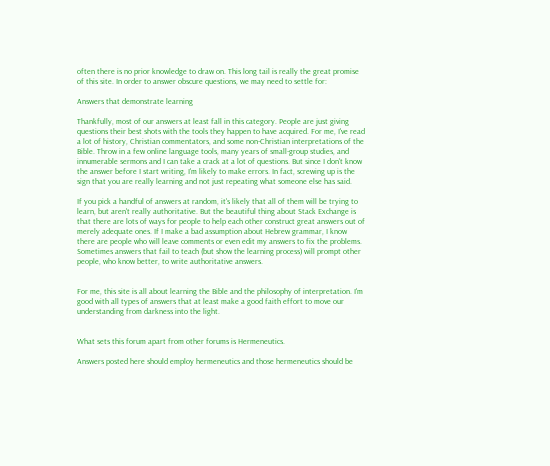often there is no prior knowledge to draw on. This long tail is really the great promise of this site. In order to answer obscure questions, we may need to settle for:

Answers that demonstrate learning

Thankfully, most of our answers at least fall in this category. People are just giving questions their best shots with the tools they happen to have acquired. For me, I've read a lot of history, Christian commentators, and some non-Christian interpretations of the Bible. Throw in a few online language tools, many years of small-group studies, and innumerable sermons and I can take a crack at a lot of questions. But since I don't know the answer before I start writing, I'm likely to make errors. In fact, screwing up is the sign that you are really learning and not just repeating what someone else has said.

If you pick a handful of answers at random, it's likely that all of them will be trying to learn, but aren't really authoritative. But the beautiful thing about Stack Exchange is that there are lots of ways for people to help each other construct great answers out of merely adequate ones. If I make a bad assumption about Hebrew grammar, I know there are people who will leave comments or even edit my answers to fix the problems. Sometimes answers that fail to teach (but show the learning process) will prompt other people, who know better, to write authoritative answers.


For me, this site is all about learning the Bible and the philosophy of interpretation. I'm good with all types of answers that at least make a good faith effort to move our understanding from darkness into the light.


What sets this forum apart from other forums is Hermeneutics.

Answers posted here should employ hermeneutics and those hermeneutics should be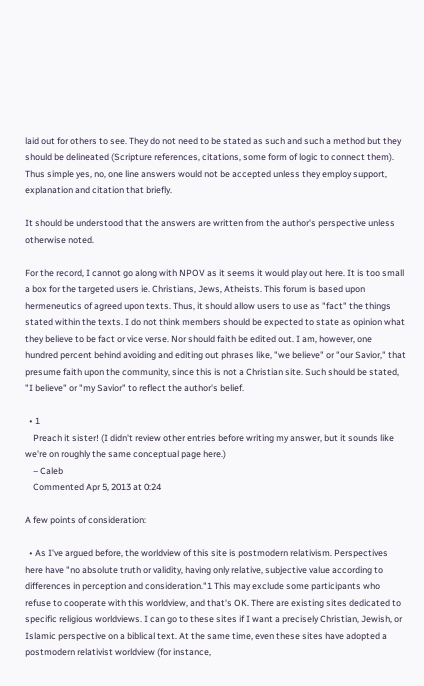laid out for others to see. They do not need to be stated as such and such a method but they should be delineated (Scripture references, citations, some form of logic to connect them). Thus simple yes, no, one line answers would not be accepted unless they employ support, explanation and citation that briefly.

It should be understood that the answers are written from the author's perspective unless otherwise noted.

For the record, I cannot go along with NPOV as it seems it would play out here. It is too small a box for the targeted users ie. Christians, Jews, Atheists. This forum is based upon hermeneutics of agreed upon texts. Thus, it should allow users to use as "fact" the things stated within the texts. I do not think members should be expected to state as opinion what they believe to be fact or vice verse. Nor should faith be edited out. I am, however, one hundred percent behind avoiding and editing out phrases like, "we believe" or "our Savior," that presume faith upon the community, since this is not a Christian site. Such should be stated, "I believe" or "my Savior" to reflect the author's belief.

  • 1
    Preach it sister! (I didn't review other entries before writing my answer, but it sounds like we're on roughly the same conceptual page here.)
    – Caleb
    Commented Apr 5, 2013 at 0:24

A few points of consideration:

  • As I've argued before, the worldview of this site is postmodern relativism. Perspectives here have "no absolute truth or validity, having only relative, subjective value according to differences in perception and consideration."1 This may exclude some participants who refuse to cooperate with this worldview, and that's OK. There are existing sites dedicated to specific religious worldviews. I can go to these sites if I want a precisely Christian, Jewish, or Islamic perspective on a biblical text. At the same time, even these sites have adopted a postmodern relativist worldview (for instance,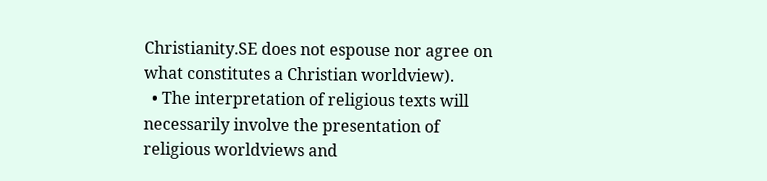Christianity.SE does not espouse nor agree on what constitutes a Christian worldview).
  • The interpretation of religious texts will necessarily involve the presentation of religious worldviews and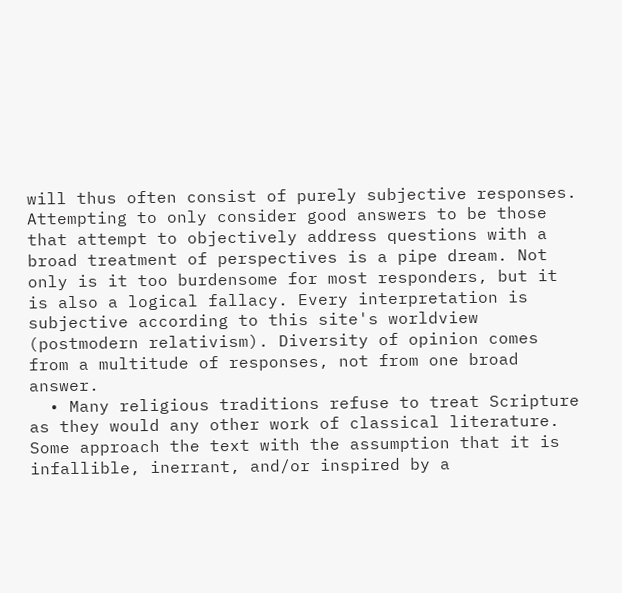will thus often consist of purely subjective responses. Attempting to only consider good answers to be those that attempt to objectively address questions with a broad treatment of perspectives is a pipe dream. Not only is it too burdensome for most responders, but it is also a logical fallacy. Every interpretation is subjective according to this site's worldview (postmodern relativism). Diversity of opinion comes from a multitude of responses, not from one broad answer.
  • Many religious traditions refuse to treat Scripture as they would any other work of classical literature. Some approach the text with the assumption that it is infallible, inerrant, and/or inspired by a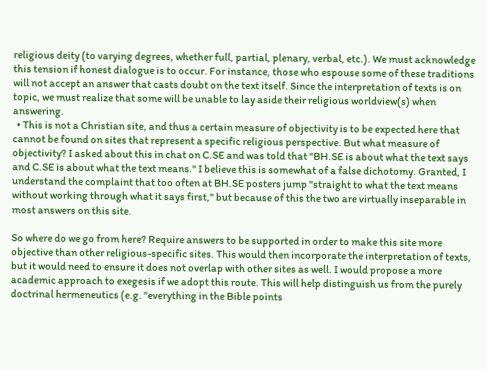religious deity (to varying degrees, whether full, partial, plenary, verbal, etc.). We must acknowledge this tension if honest dialogue is to occur. For instance, those who espouse some of these traditions will not accept an answer that casts doubt on the text itself. Since the interpretation of texts is on topic, we must realize that some will be unable to lay aside their religious worldview(s) when answering.
  • This is not a Christian site, and thus a certain measure of objectivity is to be expected here that cannot be found on sites that represent a specific religious perspective. But what measure of objectivity? I asked about this in chat on C.SE and was told that "BH.SE is about what the text says and C.SE is about what the text means." I believe this is somewhat of a false dichotomy. Granted, I understand the complaint that too often at BH.SE posters jump "straight to what the text means without working through what it says first," but because of this the two are virtually inseparable in most answers on this site.

So where do we go from here? Require answers to be supported in order to make this site more objective than other religious-specific sites. This would then incorporate the interpretation of texts, but it would need to ensure it does not overlap with other sites as well. I would propose a more academic approach to exegesis if we adopt this route. This will help distinguish us from the purely doctrinal hermeneutics (e.g. "everything in the Bible points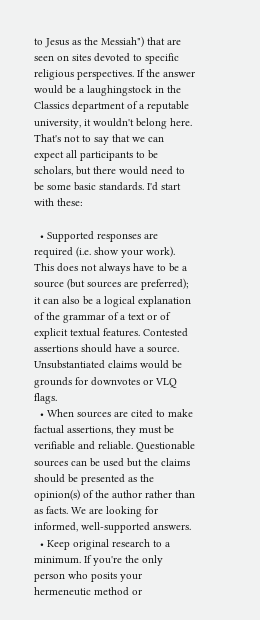to Jesus as the Messiah") that are seen on sites devoted to specific religious perspectives. If the answer would be a laughingstock in the Classics department of a reputable university, it wouldn't belong here. That's not to say that we can expect all participants to be scholars, but there would need to be some basic standards. I'd start with these:

  • Supported responses are required (i.e. show your work). This does not always have to be a source (but sources are preferred); it can also be a logical explanation of the grammar of a text or of explicit textual features. Contested assertions should have a source. Unsubstantiated claims would be grounds for downvotes or VLQ flags.
  • When sources are cited to make factual assertions, they must be verifiable and reliable. Questionable sources can be used but the claims should be presented as the opinion(s) of the author rather than as facts. We are looking for informed, well-supported answers.
  • Keep original research to a minimum. If you're the only person who posits your hermeneutic method or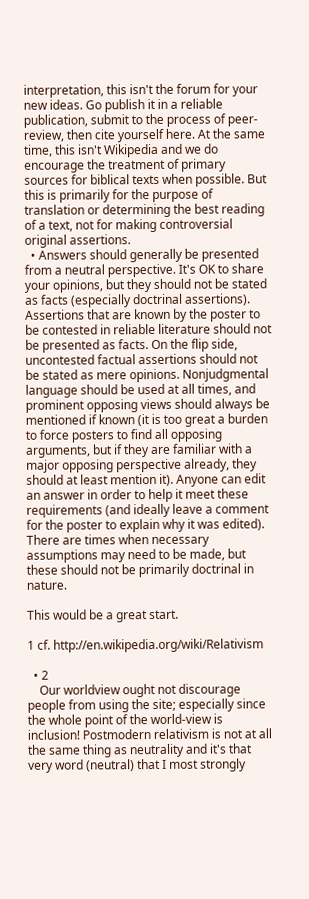interpretation, this isn't the forum for your new ideas. Go publish it in a reliable publication, submit to the process of peer-review, then cite yourself here. At the same time, this isn't Wikipedia and we do encourage the treatment of primary sources for biblical texts when possible. But this is primarily for the purpose of translation or determining the best reading of a text, not for making controversial original assertions.
  • Answers should generally be presented from a neutral perspective. It's OK to share your opinions, but they should not be stated as facts (especially doctrinal assertions). Assertions that are known by the poster to be contested in reliable literature should not be presented as facts. On the flip side, uncontested factual assertions should not be stated as mere opinions. Nonjudgmental language should be used at all times, and prominent opposing views should always be mentioned if known (it is too great a burden to force posters to find all opposing arguments, but if they are familiar with a major opposing perspective already, they should at least mention it). Anyone can edit an answer in order to help it meet these requirements (and ideally leave a comment for the poster to explain why it was edited). There are times when necessary assumptions may need to be made, but these should not be primarily doctrinal in nature.

This would be a great start.

1 cf. http://en.wikipedia.org/wiki/Relativism

  • 2
    Our worldview ought not discourage people from using the site; especially since the whole point of the world-view is inclusion! Postmodern relativism is not at all the same thing as neutrality and it's that very word (neutral) that I most strongly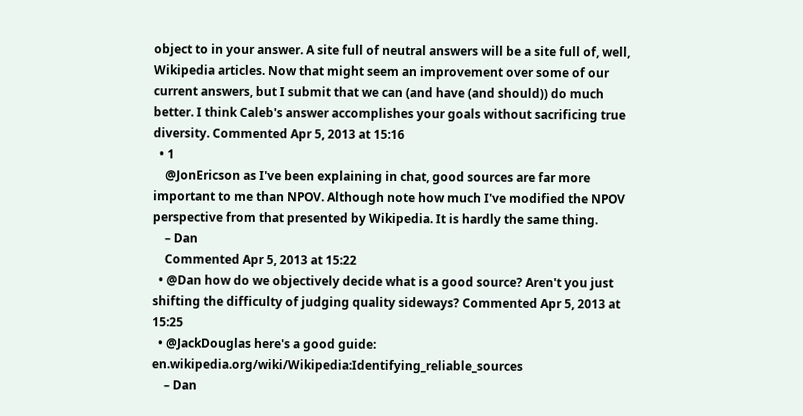object to in your answer. A site full of neutral answers will be a site full of, well, Wikipedia articles. Now that might seem an improvement over some of our current answers, but I submit that we can (and have (and should)) do much better. I think Caleb's answer accomplishes your goals without sacrificing true diversity. Commented Apr 5, 2013 at 15:16
  • 1
    @JonEricson as I've been explaining in chat, good sources are far more important to me than NPOV. Although note how much I've modified the NPOV perspective from that presented by Wikipedia. It is hardly the same thing.
    – Dan
    Commented Apr 5, 2013 at 15:22
  • @Dan how do we objectively decide what is a good source? Aren't you just shifting the difficulty of judging quality sideways? Commented Apr 5, 2013 at 15:25
  • @JackDouglas here's a good guide: en.wikipedia.org/wiki/Wikipedia:Identifying_reliable_sources
    – Dan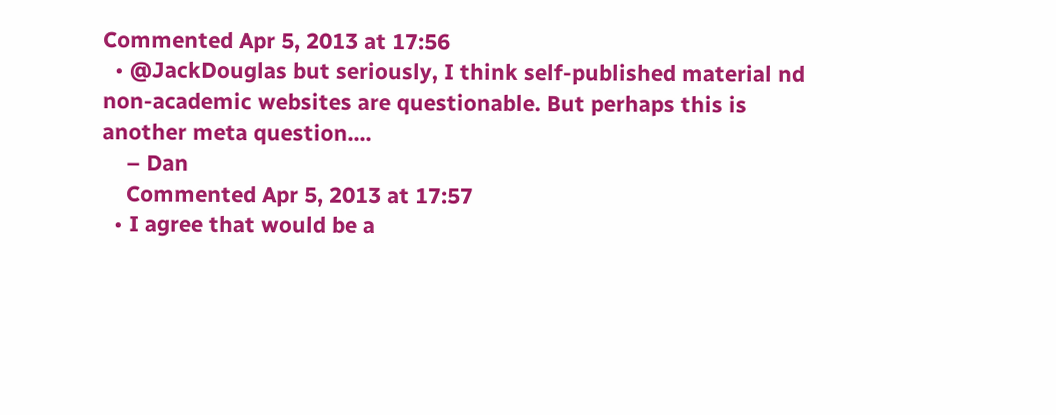Commented Apr 5, 2013 at 17:56
  • @JackDouglas but seriously, I think self-published material nd non-academic websites are questionable. But perhaps this is another meta question....
    – Dan
    Commented Apr 5, 2013 at 17:57
  • I agree that would be a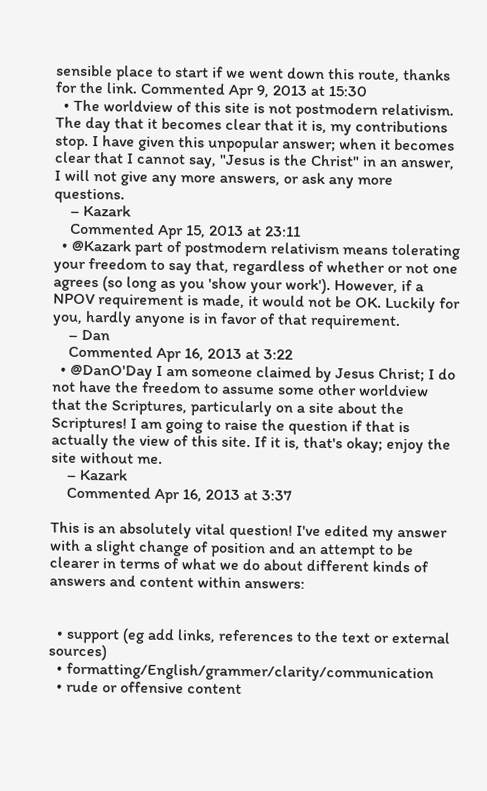sensible place to start if we went down this route, thanks for the link. Commented Apr 9, 2013 at 15:30
  • The worldview of this site is not postmodern relativism. The day that it becomes clear that it is, my contributions stop. I have given this unpopular answer; when it becomes clear that I cannot say, "Jesus is the Christ" in an answer, I will not give any more answers, or ask any more questions.
    – Kazark
    Commented Apr 15, 2013 at 23:11
  • @Kazark part of postmodern relativism means tolerating your freedom to say that, regardless of whether or not one agrees (so long as you 'show your work'). However, if a NPOV requirement is made, it would not be OK. Luckily for you, hardly anyone is in favor of that requirement.
    – Dan
    Commented Apr 16, 2013 at 3:22
  • @DanO'Day I am someone claimed by Jesus Christ; I do not have the freedom to assume some other worldview that the Scriptures, particularly on a site about the Scriptures! I am going to raise the question if that is actually the view of this site. If it is, that's okay; enjoy the site without me.
    – Kazark
    Commented Apr 16, 2013 at 3:37

This is an absolutely vital question! I've edited my answer with a slight change of position and an attempt to be clearer in terms of what we do about different kinds of answers and content within answers:


  • support (eg add links, references to the text or external sources)
  • formatting/English/grammer/clarity/communication
  • rude or offensive content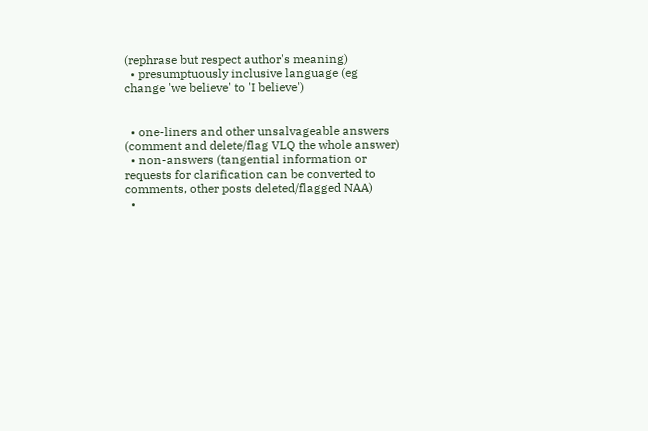(rephrase but respect author's meaning)
  • presumptuously inclusive language (eg change 'we believe' to 'I believe')


  • one-liners and other unsalvageable answers (comment and delete/flag VLQ the whole answer)
  • non-answers (tangential information or requests for clarification can be converted to comments, other posts deleted/flagged NAA)
  •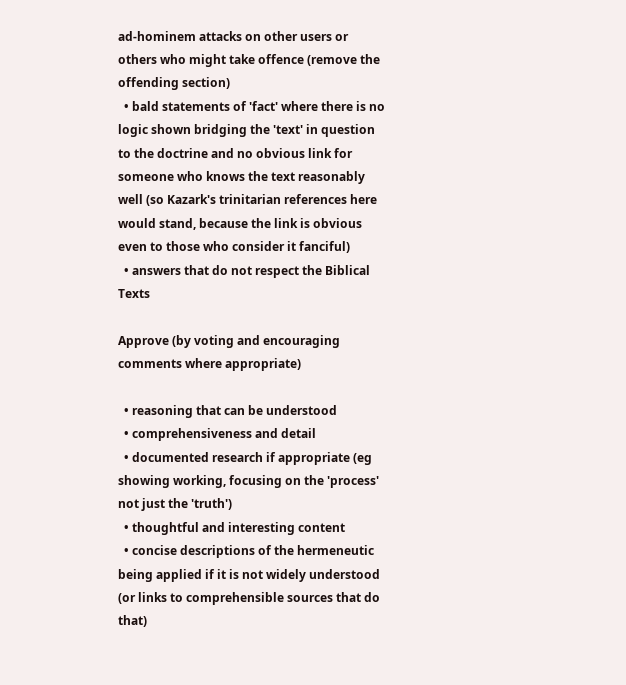ad-hominem attacks on other users or others who might take offence (remove the offending section)
  • bald statements of 'fact' where there is no logic shown bridging the 'text' in question to the doctrine and no obvious link for someone who knows the text reasonably well (so Kazark's trinitarian references here would stand, because the link is obvious even to those who consider it fanciful)
  • answers that do not respect the Biblical Texts

Approve (by voting and encouraging comments where appropriate)

  • reasoning that can be understood
  • comprehensiveness and detail
  • documented research if appropriate (eg showing working, focusing on the 'process' not just the 'truth')
  • thoughtful and interesting content
  • concise descriptions of the hermeneutic being applied if it is not widely understood (or links to comprehensible sources that do that)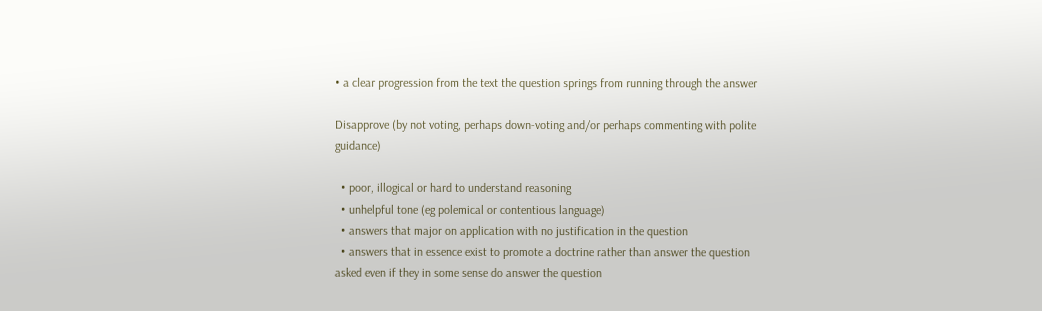• a clear progression from the text the question springs from running through the answer

Disapprove (by not voting, perhaps down-voting and/or perhaps commenting with polite guidance)

  • poor, illogical or hard to understand reasoning
  • unhelpful tone (eg polemical or contentious language)
  • answers that major on application with no justification in the question
  • answers that in essence exist to promote a doctrine rather than answer the question asked even if they in some sense do answer the question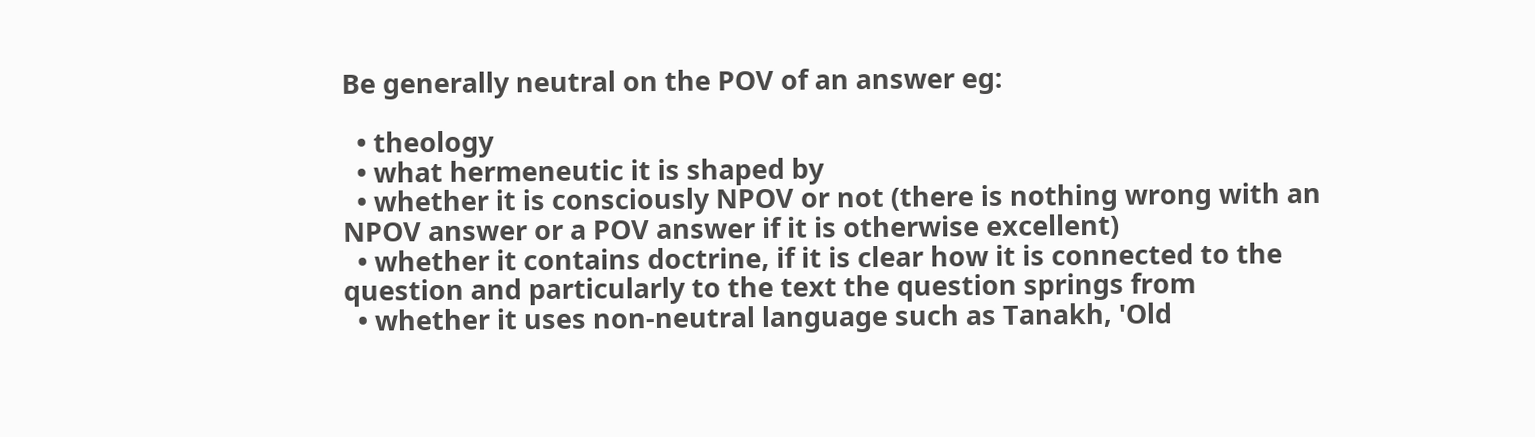Be generally neutral on the POV of an answer eg:

  • theology
  • what hermeneutic it is shaped by
  • whether it is consciously NPOV or not (there is nothing wrong with an NPOV answer or a POV answer if it is otherwise excellent)
  • whether it contains doctrine, if it is clear how it is connected to the question and particularly to the text the question springs from
  • whether it uses non-neutral language such as Tanakh, 'Old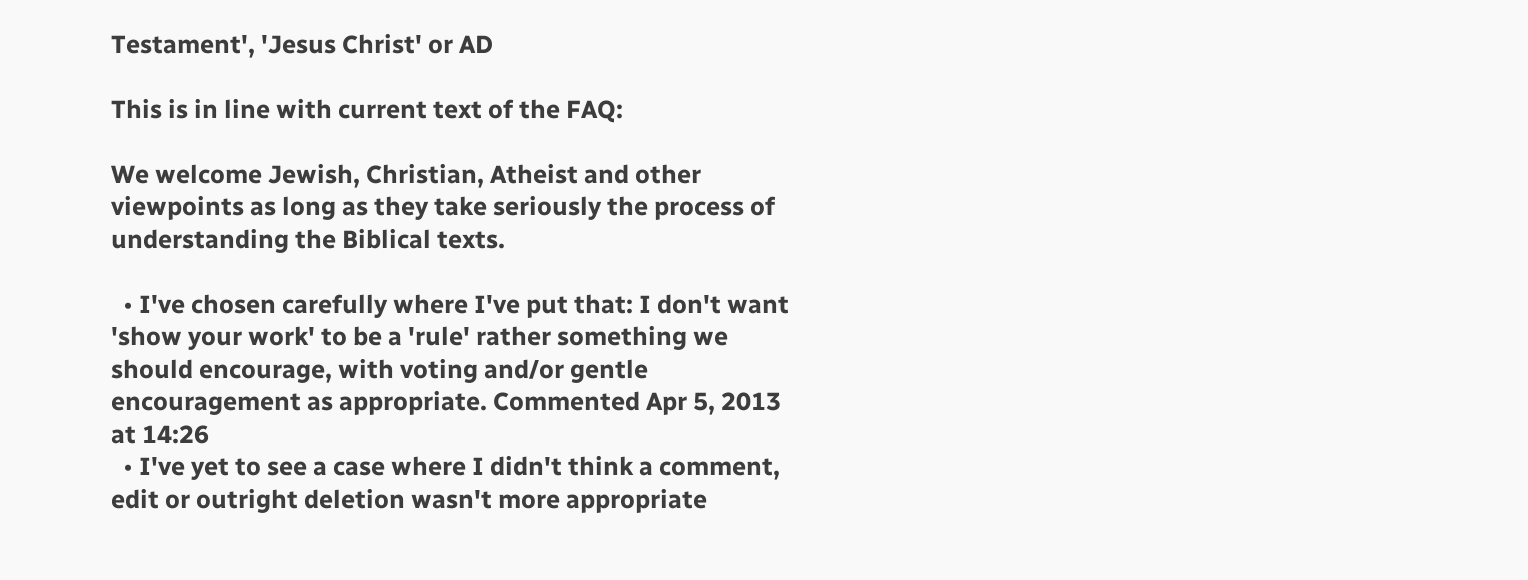Testament', 'Jesus Christ' or AD

This is in line with current text of the FAQ:

We welcome Jewish, Christian, Atheist and other viewpoints as long as they take seriously the process of understanding the Biblical texts.

  • I've chosen carefully where I've put that: I don't want 'show your work' to be a 'rule' rather something we should encourage, with voting and/or gentle encouragement as appropriate. Commented Apr 5, 2013 at 14:26
  • I've yet to see a case where I didn't think a comment, edit or outright deletion wasn't more appropriate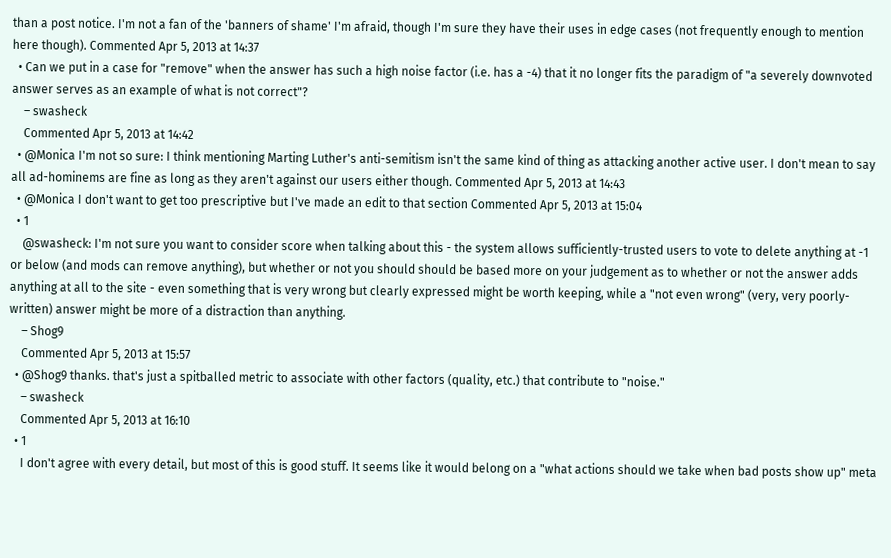than a post notice. I'm not a fan of the 'banners of shame' I'm afraid, though I'm sure they have their uses in edge cases (not frequently enough to mention here though). Commented Apr 5, 2013 at 14:37
  • Can we put in a case for "remove" when the answer has such a high noise factor (i.e. has a -4) that it no longer fits the paradigm of "a severely downvoted answer serves as an example of what is not correct"?
    – swasheck
    Commented Apr 5, 2013 at 14:42
  • @Monica I'm not so sure: I think mentioning Marting Luther's anti-semitism isn't the same kind of thing as attacking another active user. I don't mean to say all ad-hominems are fine as long as they aren't against our users either though. Commented Apr 5, 2013 at 14:43
  • @Monica I don't want to get too prescriptive but I've made an edit to that section Commented Apr 5, 2013 at 15:04
  • 1
    @swasheck: I'm not sure you want to consider score when talking about this - the system allows sufficiently-trusted users to vote to delete anything at -1 or below (and mods can remove anything), but whether or not you should should be based more on your judgement as to whether or not the answer adds anything at all to the site - even something that is very wrong but clearly expressed might be worth keeping, while a "not even wrong" (very, very poorly-written) answer might be more of a distraction than anything.
    – Shog9
    Commented Apr 5, 2013 at 15:57
  • @Shog9 thanks. that's just a spitballed metric to associate with other factors (quality, etc.) that contribute to "noise."
    – swasheck
    Commented Apr 5, 2013 at 16:10
  • 1
    I don't agree with every detail, but most of this is good stuff. It seems like it would belong on a "what actions should we take when bad posts show up" meta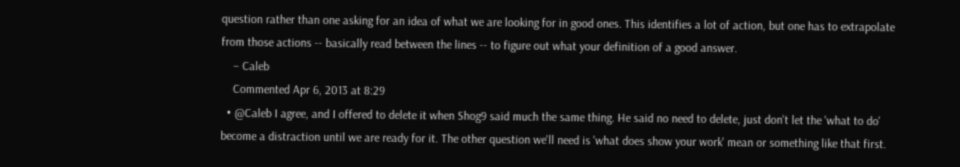question rather than one asking for an idea of what we are looking for in good ones. This identifies a lot of action, but one has to extrapolate from those actions -- basically read between the lines -- to figure out what your definition of a good answer.
    – Caleb
    Commented Apr 6, 2013 at 8:29
  • @Caleb I agree, and I offered to delete it when Shog9 said much the same thing. He said no need to delete, just don't let the 'what to do' become a distraction until we are ready for it. The other question we'll need is 'what does show your work' mean or something like that first.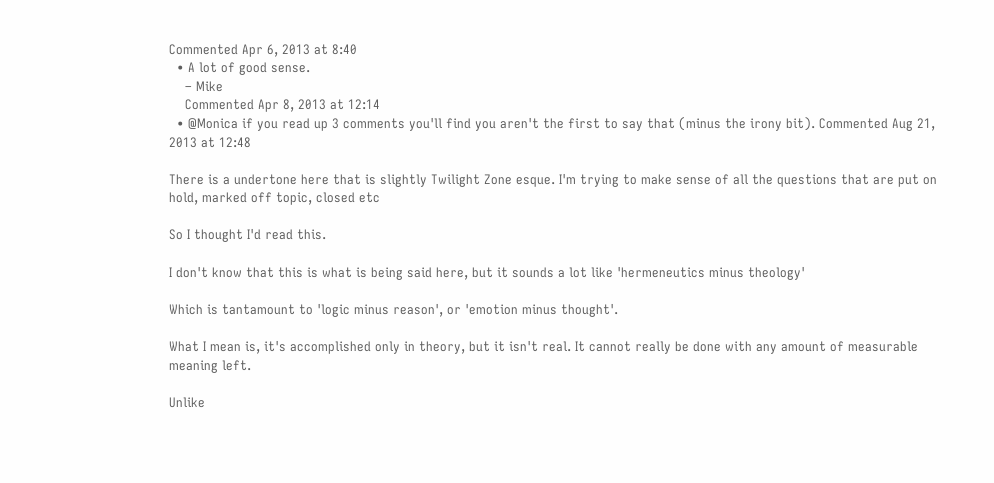Commented Apr 6, 2013 at 8:40
  • A lot of good sense.
    – Mike
    Commented Apr 8, 2013 at 12:14
  • @Monica if you read up 3 comments you'll find you aren't the first to say that (minus the irony bit). Commented Aug 21, 2013 at 12:48

There is a undertone here that is slightly Twilight Zone esque. I'm trying to make sense of all the questions that are put on hold, marked off topic, closed etc

So I thought I'd read this.

I don't know that this is what is being said here, but it sounds a lot like 'hermeneutics minus theology'

Which is tantamount to 'logic minus reason', or 'emotion minus thought'.

What I mean is, it's accomplished only in theory, but it isn't real. It cannot really be done with any amount of measurable meaning left.

Unlike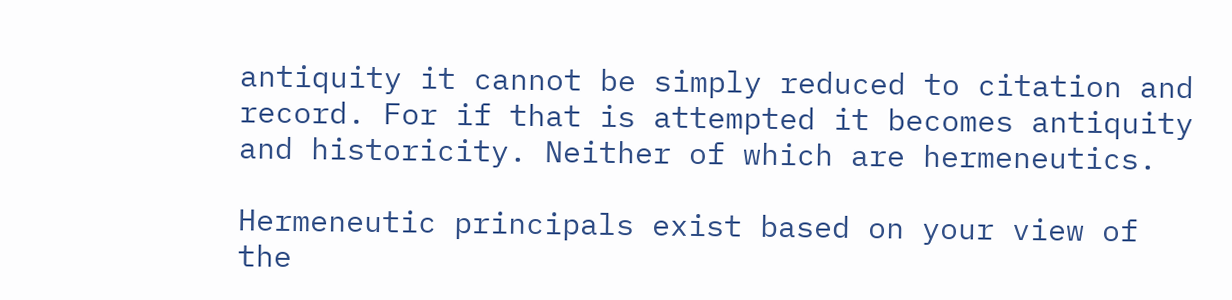antiquity it cannot be simply reduced to citation and record. For if that is attempted it becomes antiquity and historicity. Neither of which are hermeneutics.

Hermeneutic principals exist based on your view of the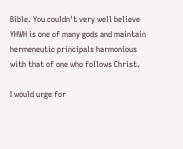Bible. You couldn't very well believe YHWH is one of many gods and maintain hermeneutic principals harmonious with that of one who follows Christ.

I would urge for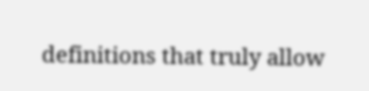definitions that truly allow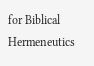for Biblical Hermeneutics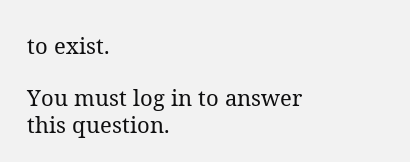to exist.

You must log in to answer this question.